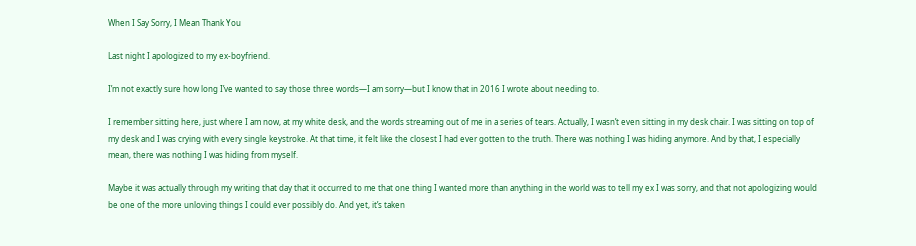When I Say Sorry, I Mean Thank You

Last night I apologized to my ex-boyfriend.

I’m not exactly sure how long I’ve wanted to say those three words—I am sorry—but I know that in 2016 I wrote about needing to.

I remember sitting here, just where I am now, at my white desk, and the words streaming out of me in a series of tears. Actually, I wasn’t even sitting in my desk chair. I was sitting on top of my desk and I was crying with every single keystroke. At that time, it felt like the closest I had ever gotten to the truth. There was nothing I was hiding anymore. And by that, I especially mean, there was nothing I was hiding from myself.

Maybe it was actually through my writing that day that it occurred to me that one thing I wanted more than anything in the world was to tell my ex I was sorry, and that not apologizing would be one of the more unloving things I could ever possibly do. And yet, it’s taken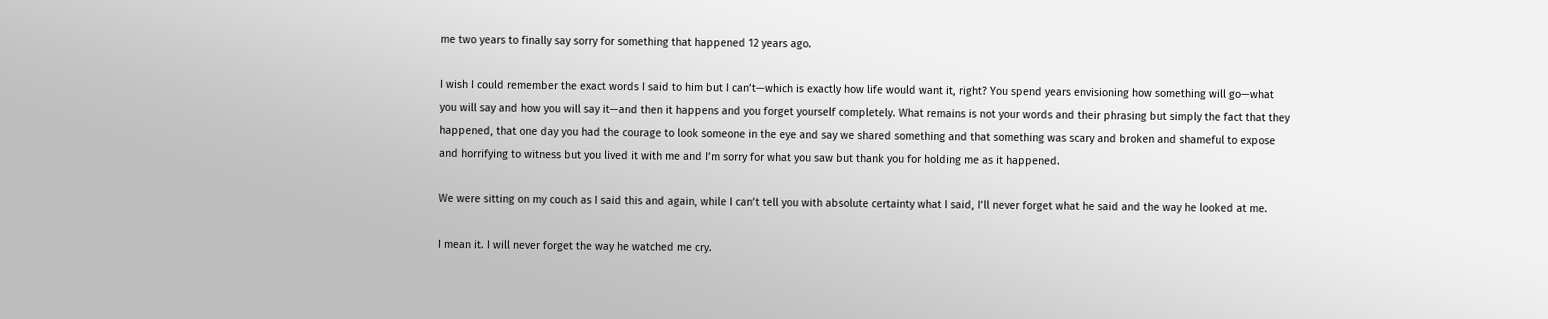me two years to finally say sorry for something that happened 12 years ago.

I wish I could remember the exact words I said to him but I can’t—which is exactly how life would want it, right? You spend years envisioning how something will go—what you will say and how you will say it—and then it happens and you forget yourself completely. What remains is not your words and their phrasing but simply the fact that they happened, that one day you had the courage to look someone in the eye and say we shared something and that something was scary and broken and shameful to expose and horrifying to witness but you lived it with me and I’m sorry for what you saw but thank you for holding me as it happened.

We were sitting on my couch as I said this and again, while I can’t tell you with absolute certainty what I said, I’ll never forget what he said and the way he looked at me.

I mean it. I will never forget the way he watched me cry.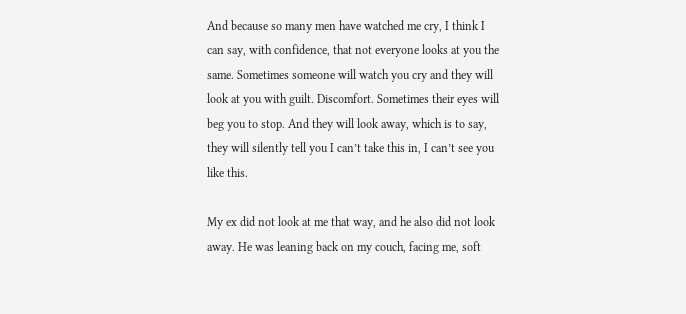And because so many men have watched me cry, I think I can say, with confidence, that not everyone looks at you the same. Sometimes someone will watch you cry and they will look at you with guilt. Discomfort. Sometimes their eyes will beg you to stop. And they will look away, which is to say, they will silently tell you I can’t take this in, I can’t see you like this.

My ex did not look at me that way, and he also did not look away. He was leaning back on my couch, facing me, soft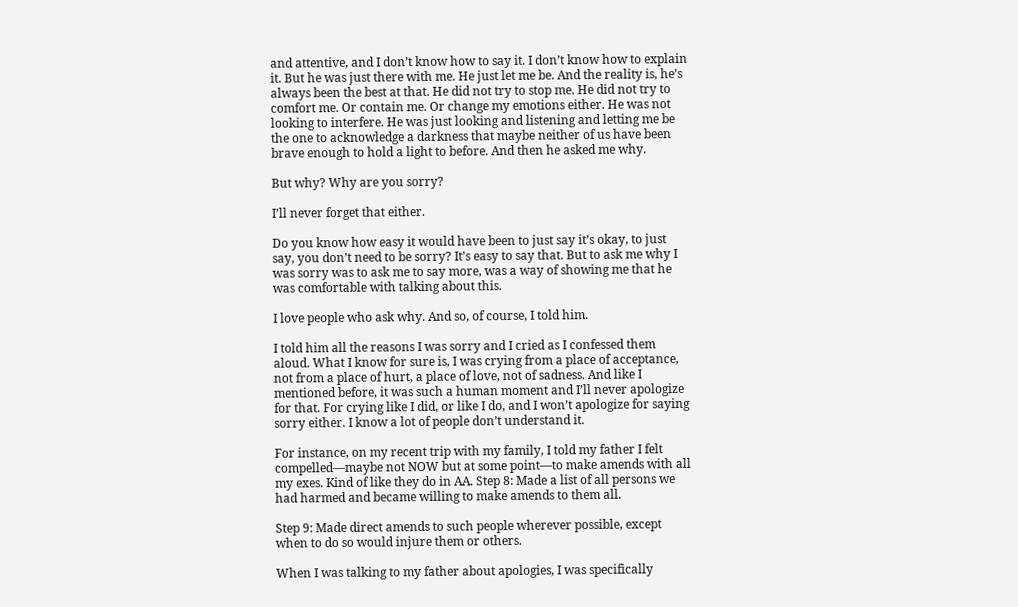and attentive, and I don’t know how to say it. I don’t know how to explain it. But he was just there with me. He just let me be. And the reality is, he’s always been the best at that. He did not try to stop me. He did not try to comfort me. Or contain me. Or change my emotions either. He was not looking to interfere. He was just looking and listening and letting me be the one to acknowledge a darkness that maybe neither of us have been brave enough to hold a light to before. And then he asked me why.

But why? Why are you sorry?

I’ll never forget that either.

Do you know how easy it would have been to just say it’s okay, to just say, you don’t need to be sorry? It’s easy to say that. But to ask me why I was sorry was to ask me to say more, was a way of showing me that he was comfortable with talking about this.

I love people who ask why. And so, of course, I told him.

I told him all the reasons I was sorry and I cried as I confessed them aloud. What I know for sure is, I was crying from a place of acceptance, not from a place of hurt, a place of love, not of sadness. And like I mentioned before, it was such a human moment and I’ll never apologize for that. For crying like I did, or like I do, and I won’t apologize for saying sorry either. I know a lot of people don’t understand it.

For instance, on my recent trip with my family, I told my father I felt compelled—maybe not NOW but at some point—to make amends with all my exes. Kind of like they do in AA. Step 8: Made a list of all persons we had harmed and became willing to make amends to them all.

Step 9: Made direct amends to such people wherever possible, except when to do so would injure them or others.

When I was talking to my father about apologies, I was specifically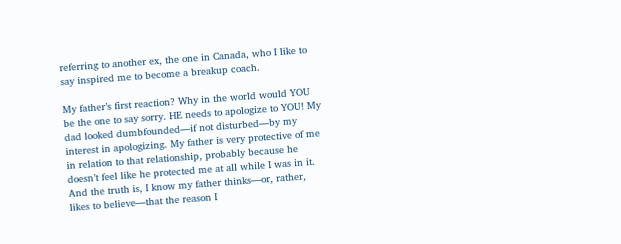referring to another ex, the one in Canada, who I like to say inspired me to become a breakup coach.

My father’s first reaction? Why in the world would YOU be the one to say sorry. HE needs to apologize to YOU! My dad looked dumbfounded—if not disturbed—by my interest in apologizing. My father is very protective of me in relation to that relationship, probably because he doesn’t feel like he protected me at all while I was in it. And the truth is, I know my father thinks—or, rather, likes to believe—that the reason I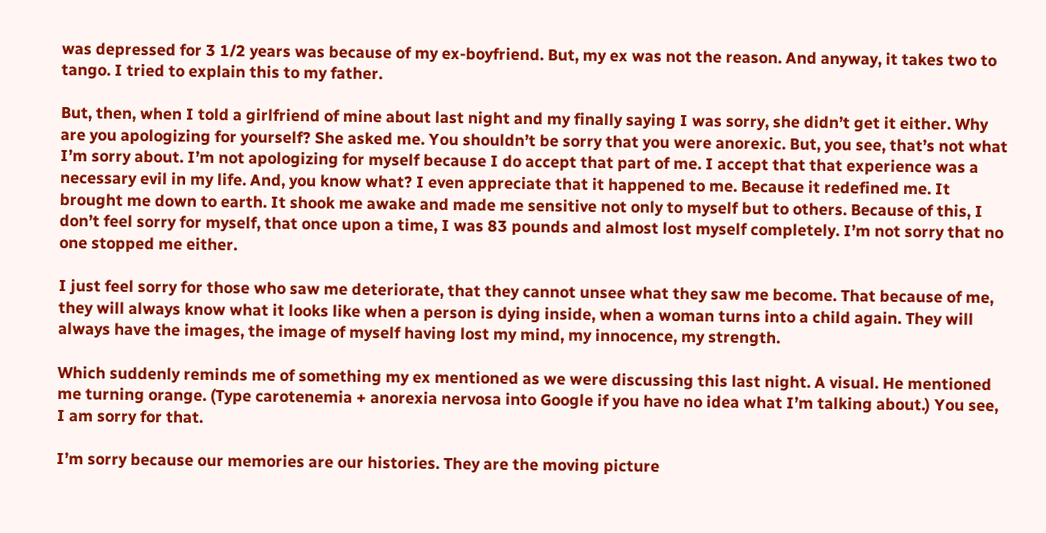was depressed for 3 1/2 years was because of my ex-boyfriend. But, my ex was not the reason. And anyway, it takes two to tango. I tried to explain this to my father.

But, then, when I told a girlfriend of mine about last night and my finally saying I was sorry, she didn’t get it either. Why are you apologizing for yourself? She asked me. You shouldn’t be sorry that you were anorexic. But, you see, that’s not what I’m sorry about. I’m not apologizing for myself because I do accept that part of me. I accept that that experience was a necessary evil in my life. And, you know what? I even appreciate that it happened to me. Because it redefined me. It brought me down to earth. It shook me awake and made me sensitive not only to myself but to others. Because of this, I don’t feel sorry for myself, that once upon a time, I was 83 pounds and almost lost myself completely. I’m not sorry that no one stopped me either.

I just feel sorry for those who saw me deteriorate, that they cannot unsee what they saw me become. That because of me, they will always know what it looks like when a person is dying inside, when a woman turns into a child again. They will always have the images, the image of myself having lost my mind, my innocence, my strength.

Which suddenly reminds me of something my ex mentioned as we were discussing this last night. A visual. He mentioned me turning orange. (Type carotenemia + anorexia nervosa into Google if you have no idea what I’m talking about.) You see, I am sorry for that.

I’m sorry because our memories are our histories. They are the moving picture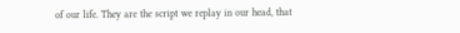of our life. They are the script we replay in our head, that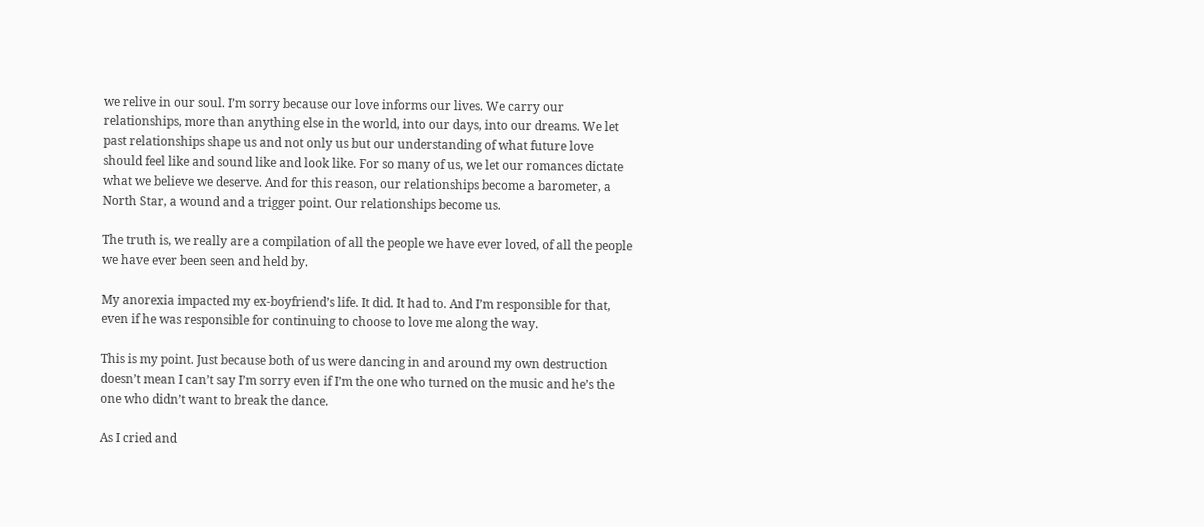we relive in our soul. I’m sorry because our love informs our lives. We carry our relationships, more than anything else in the world, into our days, into our dreams. We let past relationships shape us and not only us but our understanding of what future love should feel like and sound like and look like. For so many of us, we let our romances dictate what we believe we deserve. And for this reason, our relationships become a barometer, a North Star, a wound and a trigger point. Our relationships become us.

The truth is, we really are a compilation of all the people we have ever loved, of all the people we have ever been seen and held by.

My anorexia impacted my ex-boyfriend’s life. It did. It had to. And I’m responsible for that, even if he was responsible for continuing to choose to love me along the way.

This is my point. Just because both of us were dancing in and around my own destruction doesn’t mean I can’t say I’m sorry even if I’m the one who turned on the music and he’s the one who didn’t want to break the dance.

As I cried and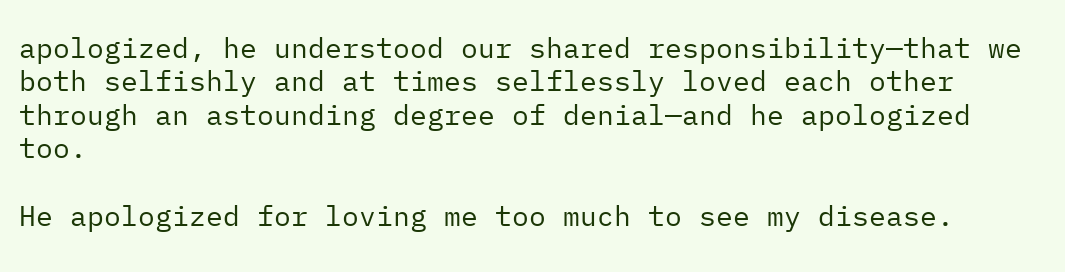apologized, he understood our shared responsibility—that we both selfishly and at times selflessly loved each other through an astounding degree of denial—and he apologized too.

He apologized for loving me too much to see my disease.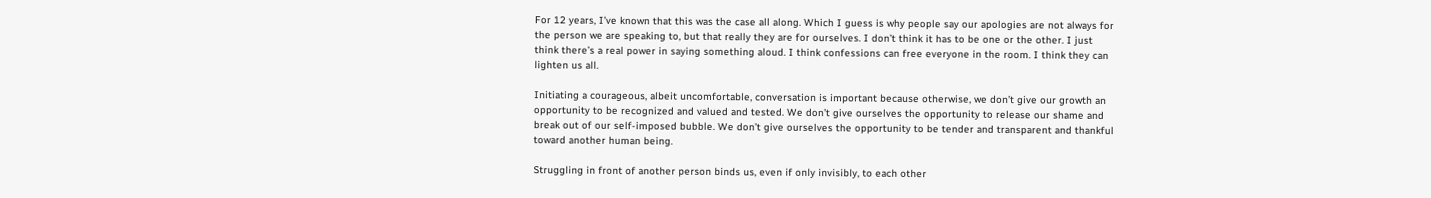For 12 years, I’ve known that this was the case all along. Which I guess is why people say our apologies are not always for the person we are speaking to, but that really they are for ourselves. I don’t think it has to be one or the other. I just think there’s a real power in saying something aloud. I think confessions can free everyone in the room. I think they can lighten us all.

Initiating a courageous, albeit uncomfortable, conversation is important because otherwise, we don’t give our growth an opportunity to be recognized and valued and tested. We don’t give ourselves the opportunity to release our shame and break out of our self-imposed bubble. We don’t give ourselves the opportunity to be tender and transparent and thankful toward another human being.

Struggling in front of another person binds us, even if only invisibly, to each other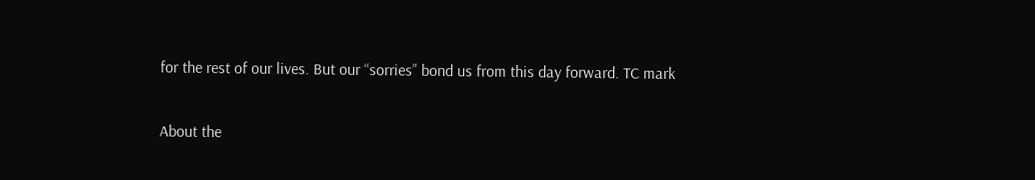for the rest of our lives. But our “sorries” bond us from this day forward. TC mark

About the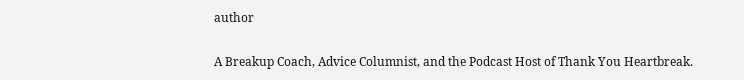author

A Breakup Coach, Advice Columnist, and the Podcast Host of Thank You Heartbreak.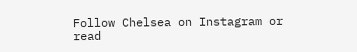Follow Chelsea on Instagram or read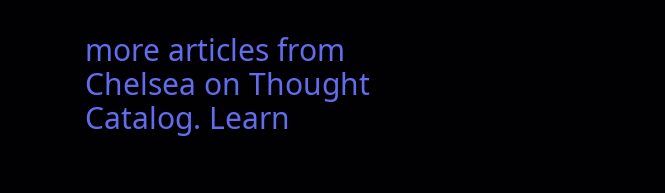more articles from Chelsea on Thought Catalog. Learn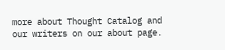more about Thought Catalog and our writers on our about page.